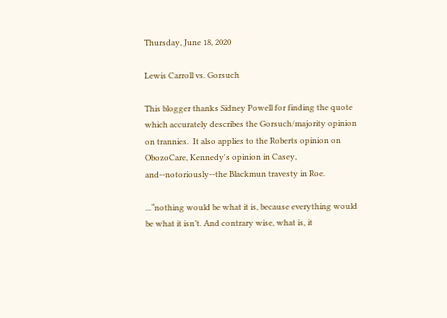Thursday, June 18, 2020

Lewis Carroll vs. Gorsuch

This blogger thanks Sidney Powell for finding the quote which accurately describes the Gorsuch/majority opinion on trannies.  It also applies to the Roberts opinion on ObozoCare, Kennedy's opinion in Casey, and--notoriously--the Blackmun travesty in Roe.

...“nothing would be what it is, because everything would be what it isn’t. And contrary wise, what is, it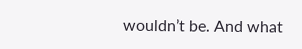wouldn’t be. And what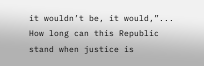it wouldn’t be, it would,”...
How long can this Republic stand when justice is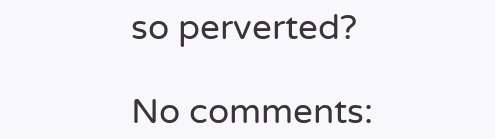so perverted?

No comments: